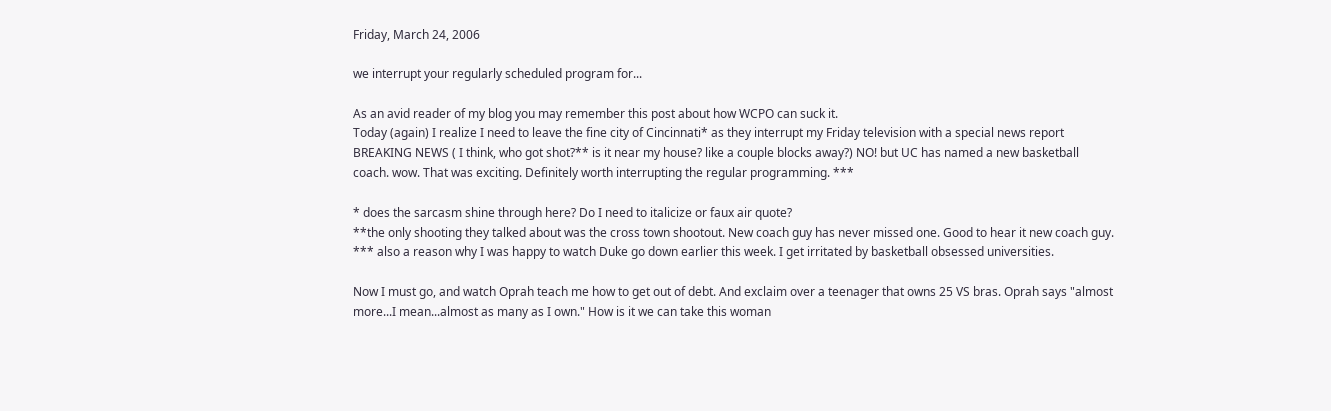Friday, March 24, 2006

we interrupt your regularly scheduled program for...

As an avid reader of my blog you may remember this post about how WCPO can suck it.
Today (again) I realize I need to leave the fine city of Cincinnati* as they interrupt my Friday television with a special news report BREAKING NEWS ( I think, who got shot?** is it near my house? like a couple blocks away?) NO! but UC has named a new basketball coach. wow. That was exciting. Definitely worth interrupting the regular programming. ***

* does the sarcasm shine through here? Do I need to italicize or faux air quote?
**the only shooting they talked about was the cross town shootout. New coach guy has never missed one. Good to hear it new coach guy.
*** also a reason why I was happy to watch Duke go down earlier this week. I get irritated by basketball obsessed universities.

Now I must go, and watch Oprah teach me how to get out of debt. And exclaim over a teenager that owns 25 VS bras. Oprah says "almost more...I mean...almost as many as I own." How is it we can take this woman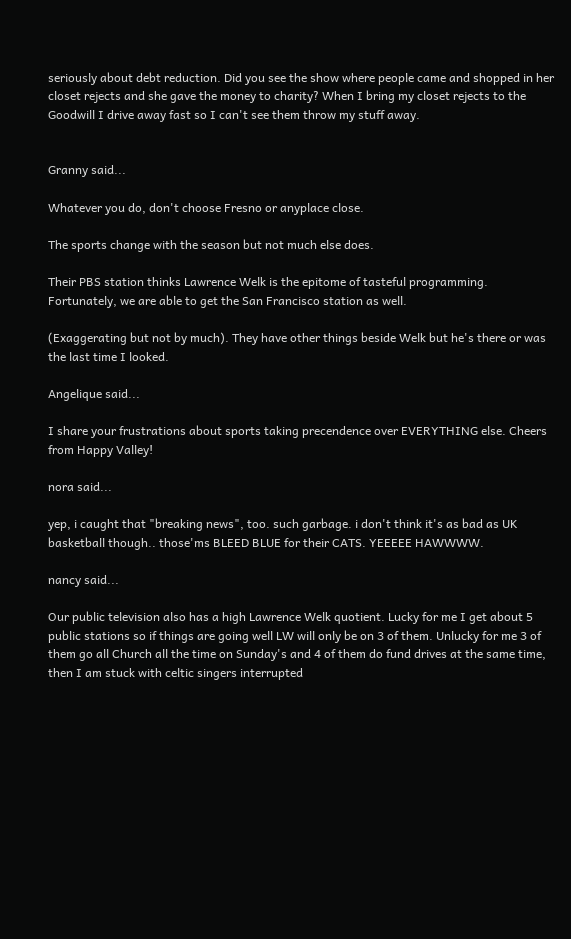seriously about debt reduction. Did you see the show where people came and shopped in her closet rejects and she gave the money to charity? When I bring my closet rejects to the Goodwill I drive away fast so I can't see them throw my stuff away.


Granny said...

Whatever you do, don't choose Fresno or anyplace close.

The sports change with the season but not much else does.

Their PBS station thinks Lawrence Welk is the epitome of tasteful programming. Fortunately, we are able to get the San Francisco station as well.

(Exaggerating but not by much). They have other things beside Welk but he's there or was the last time I looked.

Angelique said...

I share your frustrations about sports taking precendence over EVERYTHING else. Cheers from Happy Valley!

nora said...

yep, i caught that "breaking news", too. such garbage. i don't think it's as bad as UK basketball though.. those'ms BLEED BLUE for their CATS. YEEEEE HAWWWW.

nancy said...

Our public television also has a high Lawrence Welk quotient. Lucky for me I get about 5 public stations so if things are going well LW will only be on 3 of them. Unlucky for me 3 of them go all Church all the time on Sunday's and 4 of them do fund drives at the same time, then I am stuck with celtic singers interrupted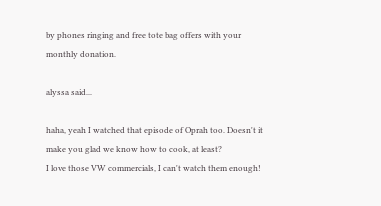by phones ringing and free tote bag offers with your monthly donation.

alyssa said...

haha, yeah I watched that episode of Oprah too. Doesn't it make you glad we know how to cook, at least?
I love those VW commercials, I can't watch them enough!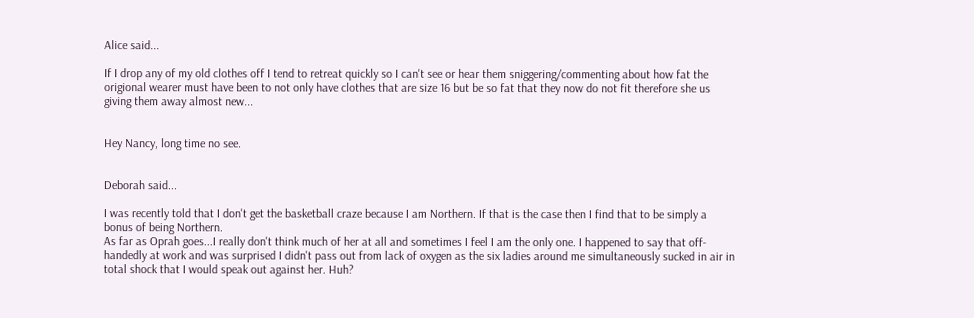Alice said...

If I drop any of my old clothes off I tend to retreat quickly so I can't see or hear them sniggering/commenting about how fat the origional wearer must have been to not only have clothes that are size 16 but be so fat that they now do not fit therefore she us giving them away almost new...


Hey Nancy, long time no see.


Deborah said...

I was recently told that I don't get the basketball craze because I am Northern. If that is the case then I find that to be simply a bonus of being Northern.
As far as Oprah goes...I really don't think much of her at all and sometimes I feel I am the only one. I happened to say that off-handedly at work and was surprised I didn't pass out from lack of oxygen as the six ladies around me simultaneously sucked in air in total shock that I would speak out against her. Huh?